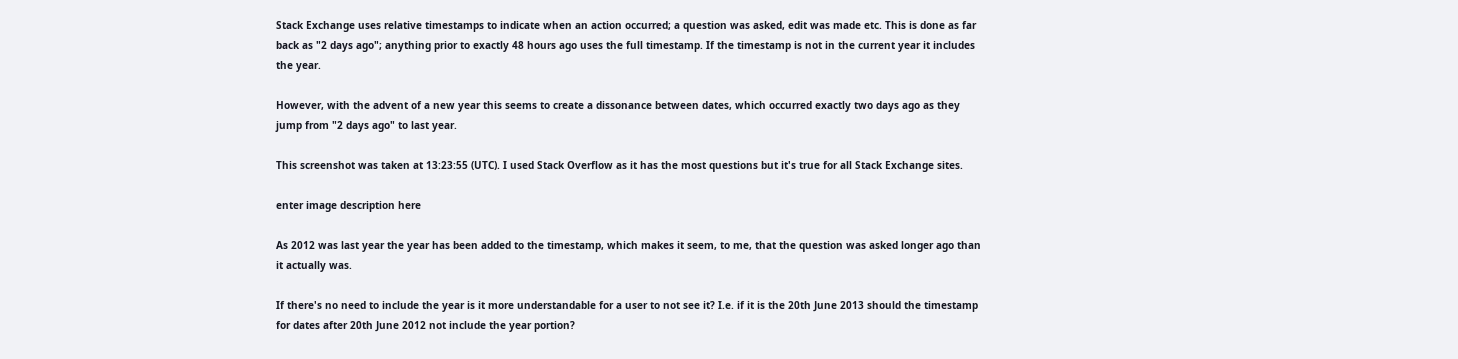Stack Exchange uses relative timestamps to indicate when an action occurred; a question was asked, edit was made etc. This is done as far back as "2 days ago"; anything prior to exactly 48 hours ago uses the full timestamp. If the timestamp is not in the current year it includes the year.

However, with the advent of a new year this seems to create a dissonance between dates, which occurred exactly two days ago as they jump from "2 days ago" to last year.

This screenshot was taken at 13:23:55 (UTC). I used Stack Overflow as it has the most questions but it's true for all Stack Exchange sites.

enter image description here

As 2012 was last year the year has been added to the timestamp, which makes it seem, to me, that the question was asked longer ago than it actually was.

If there's no need to include the year is it more understandable for a user to not see it? I.e. if it is the 20th June 2013 should the timestamp for dates after 20th June 2012 not include the year portion?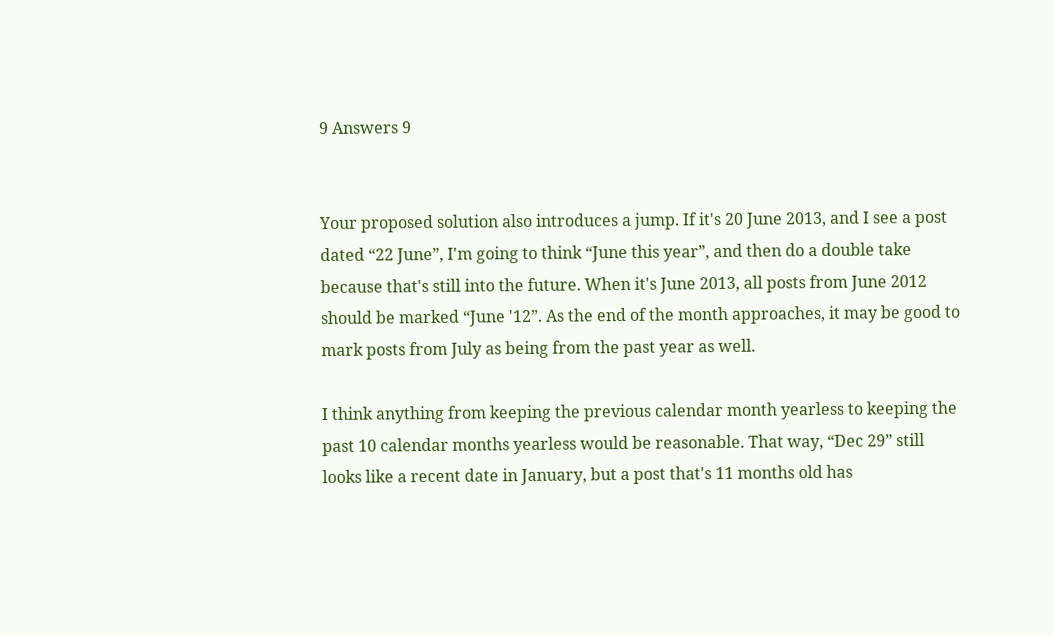9 Answers 9


Your proposed solution also introduces a jump. If it's 20 June 2013, and I see a post dated “22 June”, I'm going to think “June this year”, and then do a double take because that's still into the future. When it's June 2013, all posts from June 2012 should be marked “June '12”. As the end of the month approaches, it may be good to mark posts from July as being from the past year as well.

I think anything from keeping the previous calendar month yearless to keeping the past 10 calendar months yearless would be reasonable. That way, “Dec 29” still looks like a recent date in January, but a post that's 11 months old has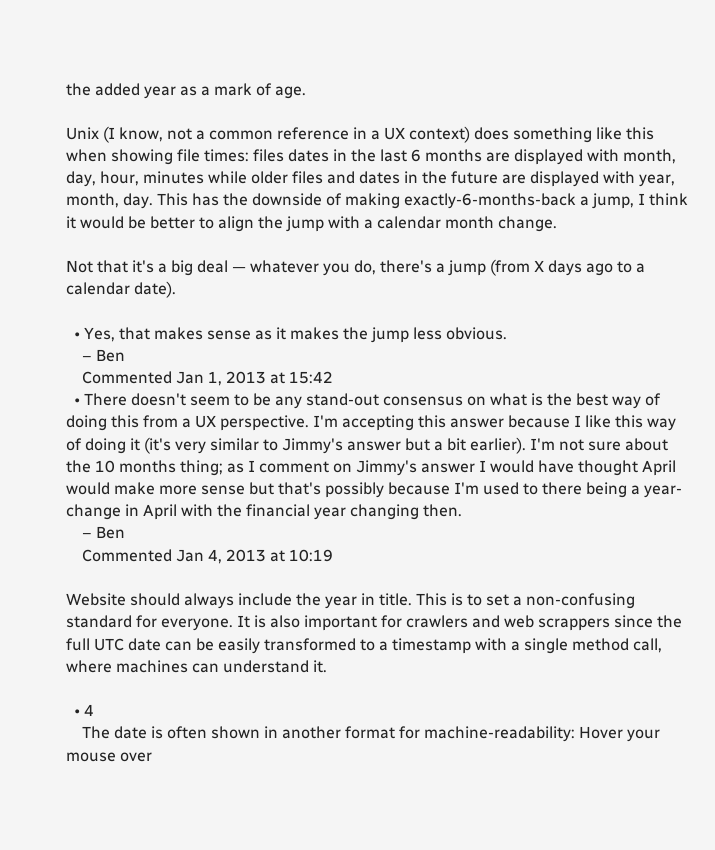the added year as a mark of age.

Unix (I know, not a common reference in a UX context) does something like this when showing file times: files dates in the last 6 months are displayed with month, day, hour, minutes while older files and dates in the future are displayed with year, month, day. This has the downside of making exactly-6-months-back a jump, I think it would be better to align the jump with a calendar month change.

Not that it's a big deal — whatever you do, there's a jump (from X days ago to a calendar date).

  • Yes, that makes sense as it makes the jump less obvious.
    – Ben
    Commented Jan 1, 2013 at 15:42
  • There doesn't seem to be any stand-out consensus on what is the best way of doing this from a UX perspective. I'm accepting this answer because I like this way of doing it (it's very similar to Jimmy's answer but a bit earlier). I'm not sure about the 10 months thing; as I comment on Jimmy's answer I would have thought April would make more sense but that's possibly because I'm used to there being a year-change in April with the financial year changing then.
    – Ben
    Commented Jan 4, 2013 at 10:19

Website should always include the year in title. This is to set a non-confusing standard for everyone. It is also important for crawlers and web scrappers since the full UTC date can be easily transformed to a timestamp with a single method call, where machines can understand it.

  • 4
    The date is often shown in another format for machine-readability: Hover your mouse over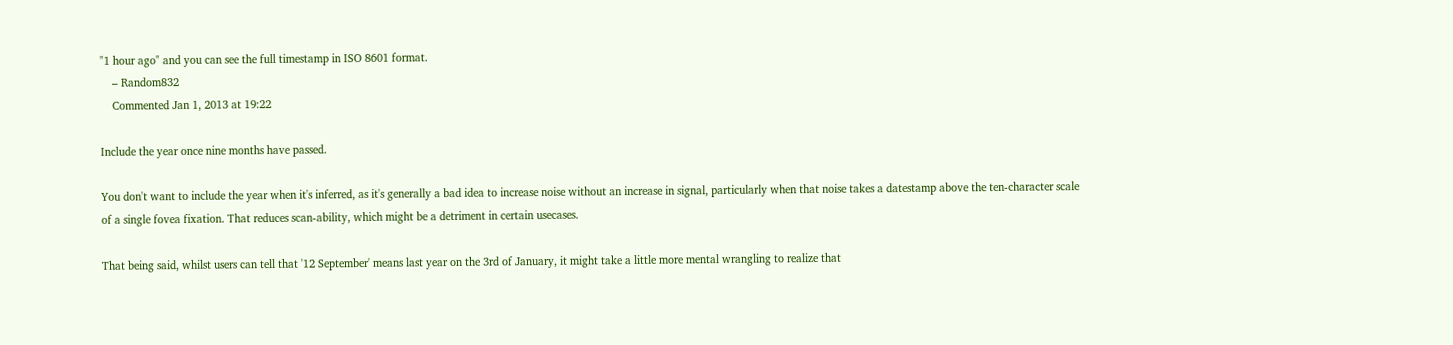"1 hour ago" and you can see the full timestamp in ISO 8601 format.
    – Random832
    Commented Jan 1, 2013 at 19:22

Include the year once nine months have passed.

You don't want to include the year when it's inferred, as it's generally a bad idea to increase noise without an increase in signal, particularly when that noise takes a datestamp above the ten-character scale of a single fovea fixation. That reduces scan-ability, which might be a detriment in certain usecases.

That being said, whilst users can tell that '12 September' means last year on the 3rd of January, it might take a little more mental wrangling to realize that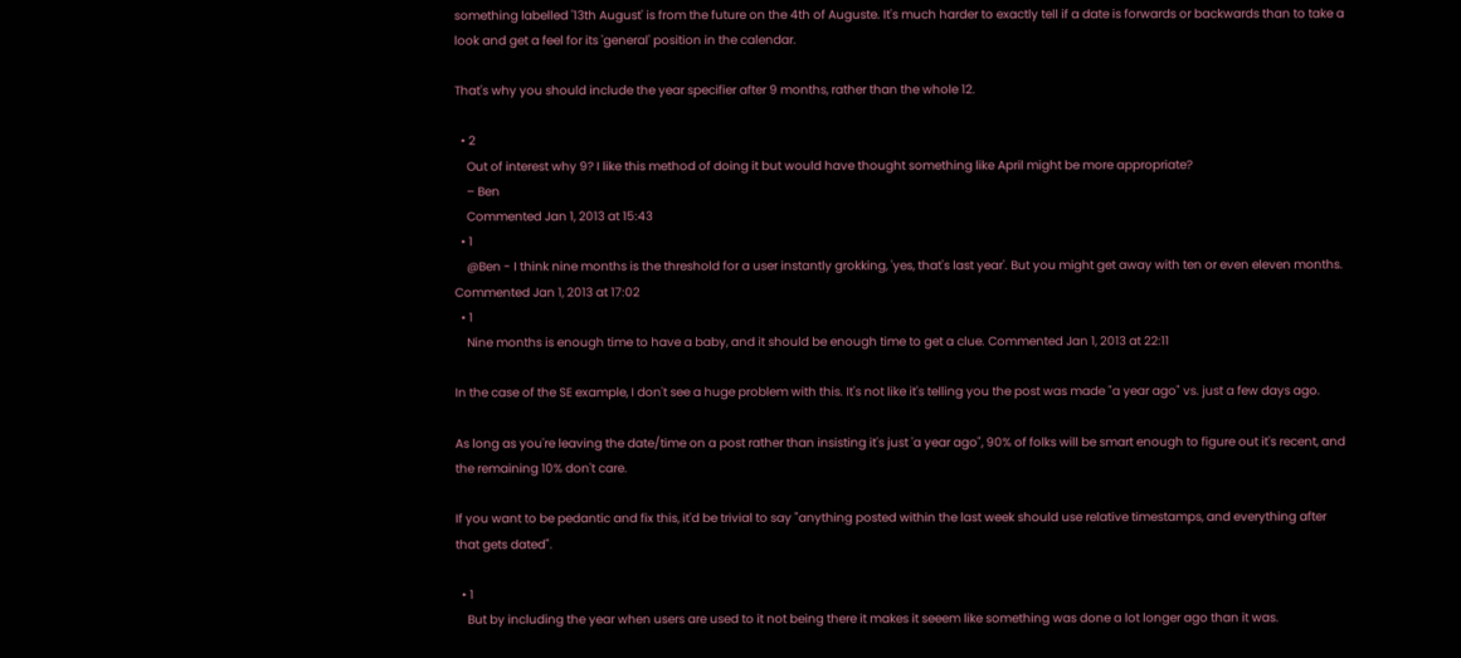something labelled '13th August' is from the future on the 4th of Auguste. It's much harder to exactly tell if a date is forwards or backwards than to take a look and get a feel for its 'general' position in the calendar.

That's why you should include the year specifier after 9 months, rather than the whole 12.

  • 2
    Out of interest why 9? I like this method of doing it but would have thought something like April might be more appropriate?
    – Ben
    Commented Jan 1, 2013 at 15:43
  • 1
    @Ben - I think nine months is the threshold for a user instantly grokking, 'yes, that's last year'. But you might get away with ten or even eleven months. Commented Jan 1, 2013 at 17:02
  • 1
    Nine months is enough time to have a baby, and it should be enough time to get a clue. Commented Jan 1, 2013 at 22:11

In the case of the SE example, I don't see a huge problem with this. It's not like it's telling you the post was made "a year ago" vs. just a few days ago.

As long as you're leaving the date/time on a post rather than insisting it's just 'a year ago", 90% of folks will be smart enough to figure out it's recent, and the remaining 10% don't care.

If you want to be pedantic and fix this, it'd be trivial to say "anything posted within the last week should use relative timestamps, and everything after that gets dated".

  • 1
    But by including the year when users are used to it not being there it makes it seeem like something was done a lot longer ago than it was.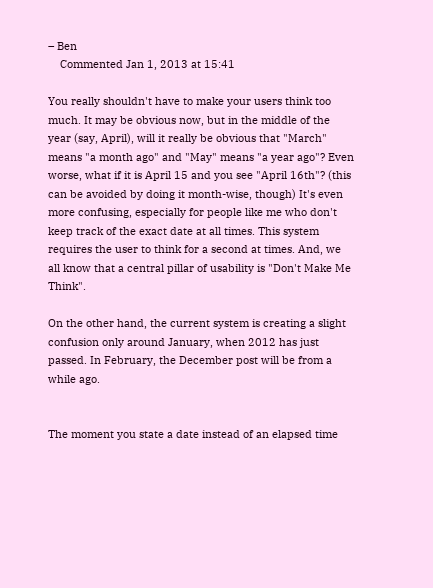– Ben
    Commented Jan 1, 2013 at 15:41

You really shouldn't have to make your users think too much. It may be obvious now, but in the middle of the year (say, April), will it really be obvious that "March" means "a month ago" and "May" means "a year ago"? Even worse, what if it is April 15 and you see "April 16th"? (this can be avoided by doing it month-wise, though) It's even more confusing, especially for people like me who don't keep track of the exact date at all times. This system requires the user to think for a second at times. And, we all know that a central pillar of usability is "Don't Make Me Think".

On the other hand, the current system is creating a slight confusion only around January, when 2012 has just passed. In February, the December post will be from a while ago.


The moment you state a date instead of an elapsed time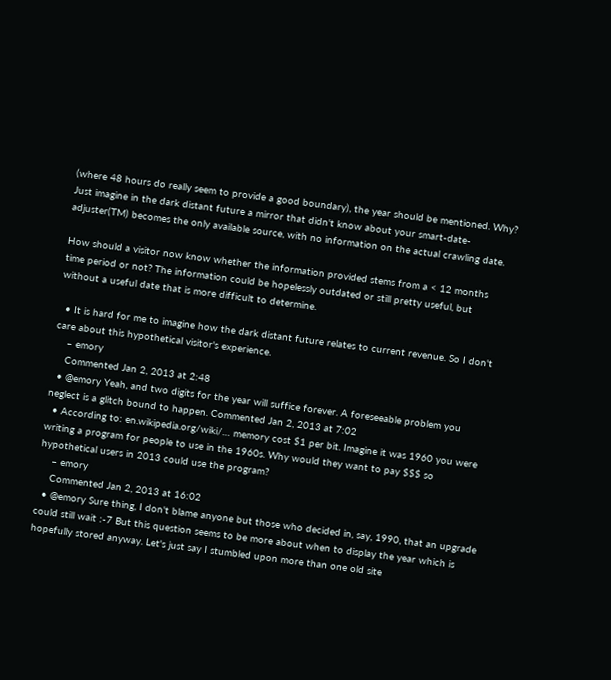(where 48 hours do really seem to provide a good boundary), the year should be mentioned. Why? Just imagine in the dark distant future a mirror that didn't know about your smart-date-adjuster(TM) becomes the only available source, with no information on the actual crawling date.

How should a visitor now know whether the information provided stems from a < 12 months time period or not? The information could be hopelessly outdated or still pretty useful, but without a useful date that is more difficult to determine.

  • It is hard for me to imagine how the dark distant future relates to current revenue. So I don't care about this hypothetical visitor's experience.
    – emory
    Commented Jan 2, 2013 at 2:48
  • @emory Yeah, and two digits for the year will suffice forever. A foreseeable problem you neglect is a glitch bound to happen. Commented Jan 2, 2013 at 7:02
  • According to: en.wikipedia.org/wiki/… memory cost $1 per bit. Imagine it was 1960 you were writing a program for people to use in the 1960s. Why would they want to pay $$$ so hypothetical users in 2013 could use the program?
    – emory
    Commented Jan 2, 2013 at 16:02
  • @emory Sure thing, I don't blame anyone but those who decided in, say, 1990, that an upgrade could still wait :-7 But this question seems to be more about when to display the year which is hopefully stored anyway. Let's just say I stumbled upon more than one old site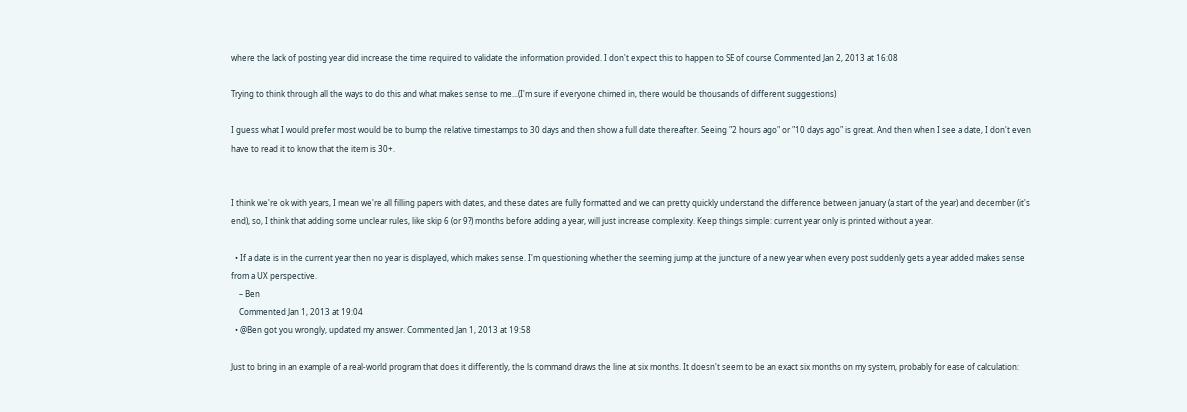where the lack of posting year did increase the time required to validate the information provided. I don't expect this to happen to SE of course Commented Jan 2, 2013 at 16:08

Trying to think through all the ways to do this and what makes sense to me...(I'm sure if everyone chimed in, there would be thousands of different suggestions)

I guess what I would prefer most would be to bump the relative timestamps to 30 days and then show a full date thereafter. Seeing "2 hours ago" or "10 days ago" is great. And then when I see a date, I don't even have to read it to know that the item is 30+.


I think we're ok with years, I mean we're all filling papers with dates, and these dates are fully formatted and we can pretty quickly understand the difference between january (a start of the year) and december (it's end), so, I think that adding some unclear rules, like skip 6 (or 9?) months before adding a year, will just increase complexity. Keep things simple: current year only is printed without a year.

  • If a date is in the current year then no year is displayed, which makes sense. I'm questioning whether the seeming jump at the juncture of a new year when every post suddenly gets a year added makes sense from a UX perspective.
    – Ben
    Commented Jan 1, 2013 at 19:04
  • @Ben got you wrongly, updated my answer. Commented Jan 1, 2013 at 19:58

Just to bring in an example of a real-world program that does it differently, the ls command draws the line at six months. It doesn't seem to be an exact six months on my system, probably for ease of calculation: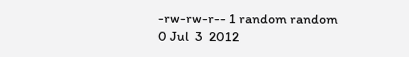-rw-rw-r-- 1 random random 0 Jul  3  2012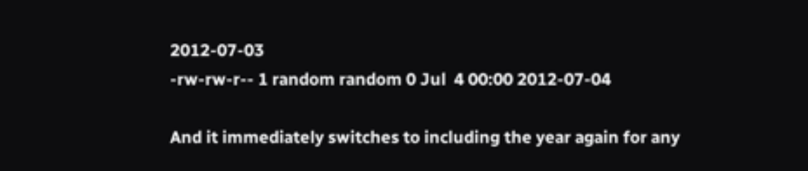2012-07-03
-rw-rw-r-- 1 random random 0 Jul  4 00:00 2012-07-04

And it immediately switches to including the year again for any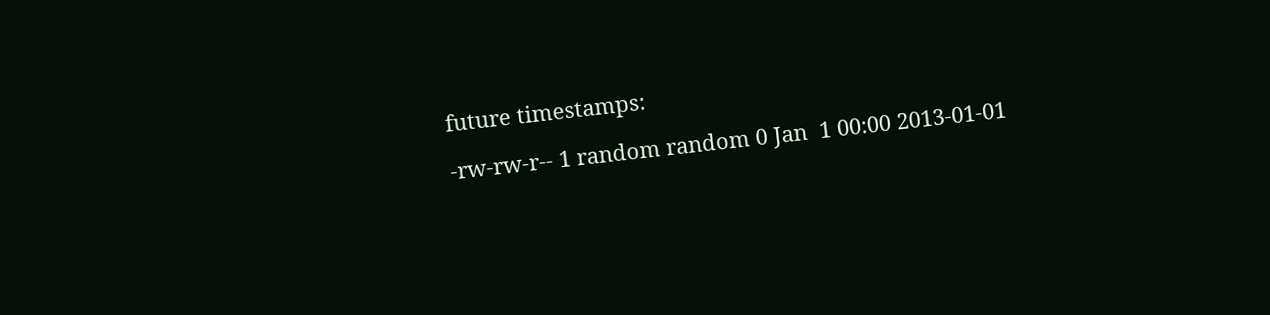future timestamps:

-rw-rw-r-- 1 random random 0 Jan  1 00:00 2013-01-01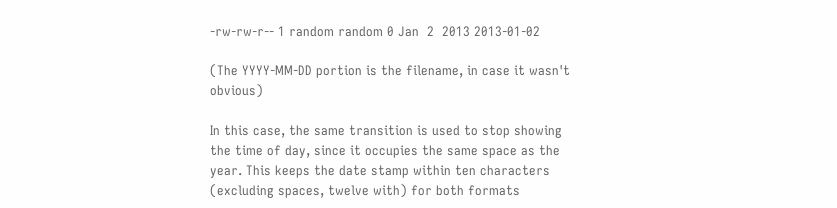-rw-rw-r-- 1 random random 0 Jan  2  2013 2013-01-02

(The YYYY-MM-DD portion is the filename, in case it wasn't obvious)

In this case, the same transition is used to stop showing the time of day, since it occupies the same space as the year. This keeps the date stamp within ten characters (excluding spaces, twelve with) for both formats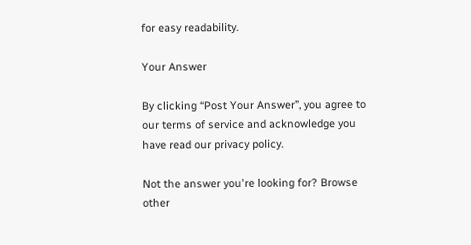for easy readability.

Your Answer

By clicking “Post Your Answer”, you agree to our terms of service and acknowledge you have read our privacy policy.

Not the answer you're looking for? Browse other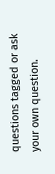questions tagged or ask your own question.